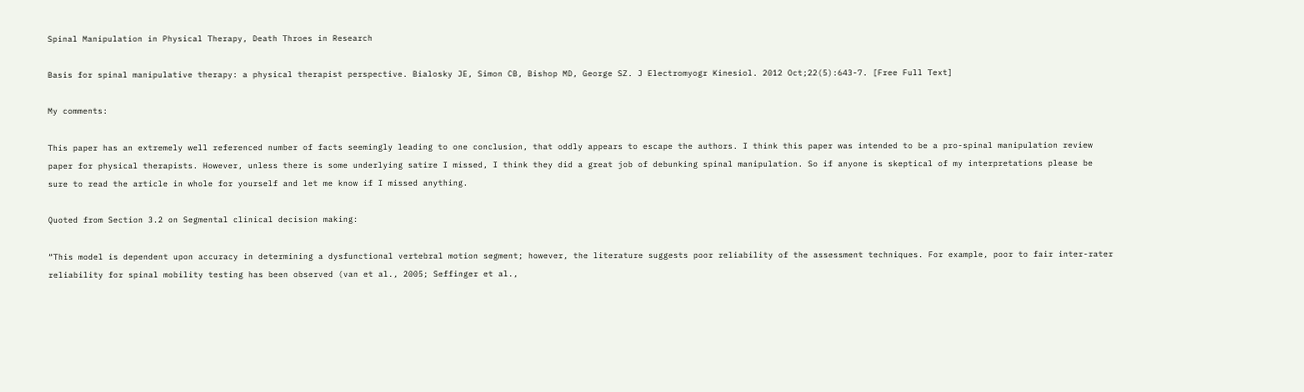Spinal Manipulation in Physical Therapy, Death Throes in Research

Basis for spinal manipulative therapy: a physical therapist perspective. Bialosky JE, Simon CB, Bishop MD, George SZ. J Electromyogr Kinesiol. 2012 Oct;22(5):643-7. [Free Full Text]

My comments:

This paper has an extremely well referenced number of facts seemingly leading to one conclusion, that oddly appears to escape the authors. I think this paper was intended to be a pro-spinal manipulation review paper for physical therapists. However, unless there is some underlying satire I missed, I think they did a great job of debunking spinal manipulation. So if anyone is skeptical of my interpretations please be sure to read the article in whole for yourself and let me know if I missed anything.

Quoted from Section 3.2 on Segmental clinical decision making:

“This model is dependent upon accuracy in determining a dysfunctional vertebral motion segment; however, the literature suggests poor reliability of the assessment techniques. For example, poor to fair inter-rater reliability for spinal mobility testing has been observed (van et al., 2005; Seffinger et al.,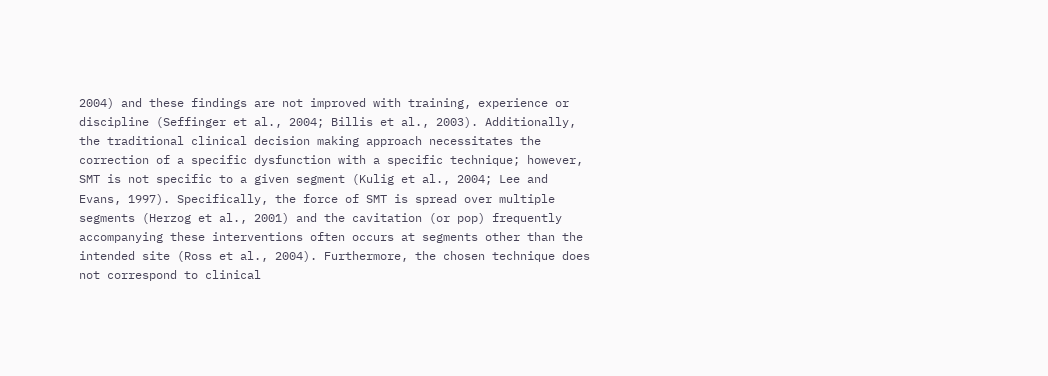2004) and these findings are not improved with training, experience or discipline (Seffinger et al., 2004; Billis et al., 2003). Additionally, the traditional clinical decision making approach necessitates the correction of a specific dysfunction with a specific technique; however, SMT is not specific to a given segment (Kulig et al., 2004; Lee and Evans, 1997). Specifically, the force of SMT is spread over multiple segments (Herzog et al., 2001) and the cavitation (or pop) frequently accompanying these interventions often occurs at segments other than the intended site (Ross et al., 2004). Furthermore, the chosen technique does not correspond to clinical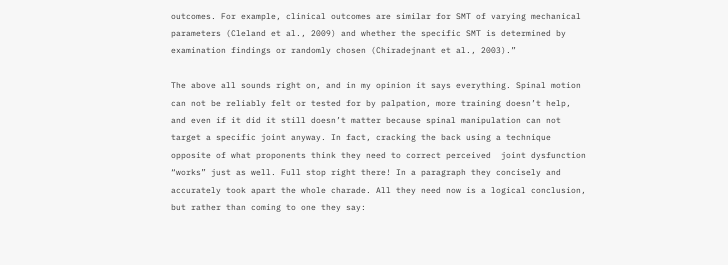outcomes. For example, clinical outcomes are similar for SMT of varying mechanical parameters (Cleland et al., 2009) and whether the specific SMT is determined by examination findings or randomly chosen (Chiradejnant et al., 2003).”

The above all sounds right on, and in my opinion it says everything. Spinal motion can not be reliably felt or tested for by palpation, more training doesn’t help, and even if it did it still doesn’t matter because spinal manipulation can not target a specific joint anyway. In fact, cracking the back using a technique opposite of what proponents think they need to correct perceived  joint dysfunction “works” just as well. Full stop right there! In a paragraph they concisely and accurately took apart the whole charade. All they need now is a logical conclusion, but rather than coming to one they say: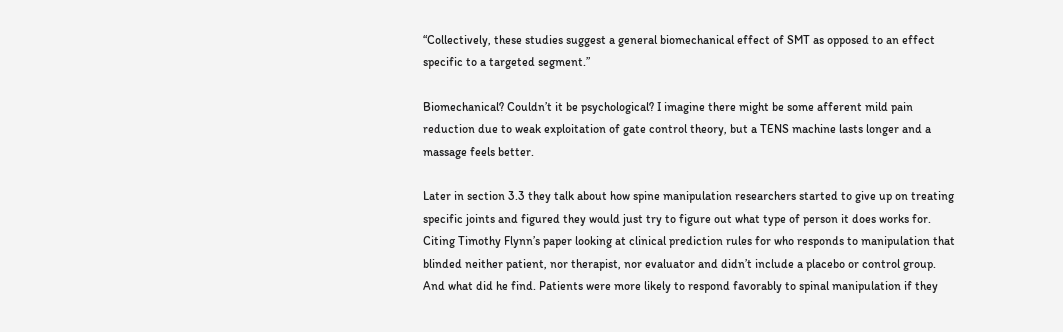“Collectively, these studies suggest a general biomechanical effect of SMT as opposed to an effect specific to a targeted segment.”

Biomechanical? Couldn’t it be psychological? I imagine there might be some afferent mild pain reduction due to weak exploitation of gate control theory, but a TENS machine lasts longer and a massage feels better.

Later in section 3.3 they talk about how spine manipulation researchers started to give up on treating specific joints and figured they would just try to figure out what type of person it does works for. Citing Timothy Flynn’s paper looking at clinical prediction rules for who responds to manipulation that blinded neither patient, nor therapist, nor evaluator and didn’t include a placebo or control group. And what did he find. Patients were more likely to respond favorably to spinal manipulation if they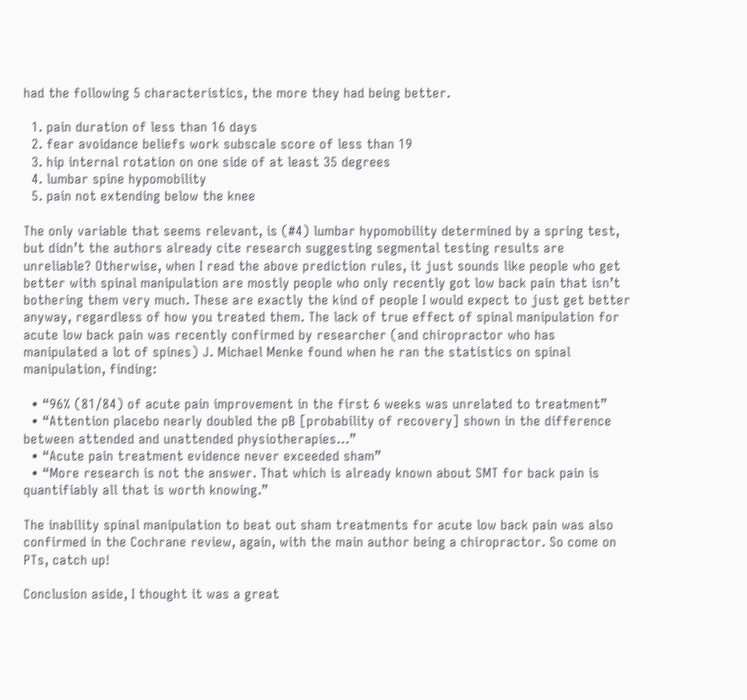had the following 5 characteristics, the more they had being better.

  1. pain duration of less than 16 days
  2. fear avoidance beliefs work subscale score of less than 19
  3. hip internal rotation on one side of at least 35 degrees
  4. lumbar spine hypomobility
  5. pain not extending below the knee

The only variable that seems relevant, is (#4) lumbar hypomobility determined by a spring test, but didn’t the authors already cite research suggesting segmental testing results are unreliable? Otherwise, when I read the above prediction rules, it just sounds like people who get better with spinal manipulation are mostly people who only recently got low back pain that isn’t bothering them very much. These are exactly the kind of people I would expect to just get better anyway, regardless of how you treated them. The lack of true effect of spinal manipulation for acute low back pain was recently confirmed by researcher (and chiropractor who has manipulated a lot of spines) J. Michael Menke found when he ran the statistics on spinal manipulation, finding:

  • “96% (81/84) of acute pain improvement in the first 6 weeks was unrelated to treatment”
  • “Attention placebo nearly doubled the pB [probability of recovery] shown in the difference between attended and unattended physiotherapies…”
  • “Acute pain treatment evidence never exceeded sham”
  • “More research is not the answer. That which is already known about SMT for back pain is quantifiably all that is worth knowing.”

The inability spinal manipulation to beat out sham treatments for acute low back pain was also confirmed in the Cochrane review, again, with the main author being a chiropractor. So come on PTs, catch up!

Conclusion aside, I thought it was a great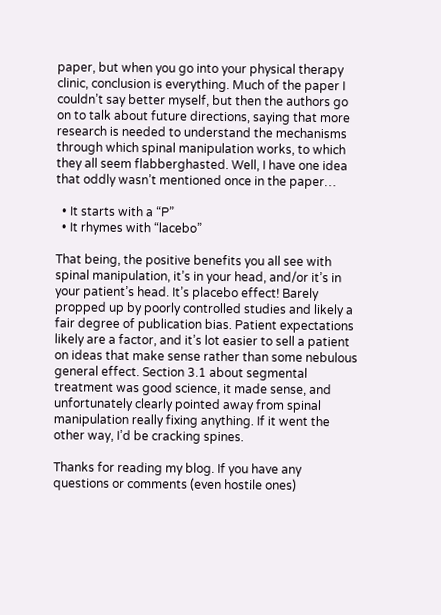paper, but when you go into your physical therapy clinic, conclusion is everything. Much of the paper I couldn’t say better myself, but then the authors go on to talk about future directions, saying that more research is needed to understand the mechanisms through which spinal manipulation works, to which they all seem flabberghasted. Well, I have one idea that oddly wasn’t mentioned once in the paper…

  • It starts with a “P”
  • It rhymes with “lacebo”

That being, the positive benefits you all see with spinal manipulation, it’s in your head, and/or it’s in your patient’s head. It’s placebo effect! Barely propped up by poorly controlled studies and likely a fair degree of publication bias. Patient expectations likely are a factor, and it’s lot easier to sell a patient on ideas that make sense rather than some nebulous general effect. Section 3.1 about segmental treatment was good science, it made sense, and unfortunately clearly pointed away from spinal manipulation really fixing anything. If it went the other way, I’d be cracking spines.

Thanks for reading my blog. If you have any questions or comments (even hostile ones)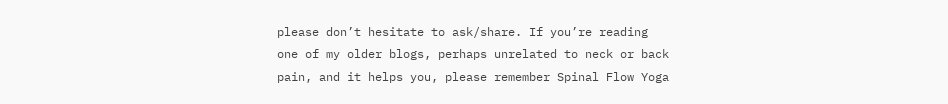please don’t hesitate to ask/share. If you’re reading one of my older blogs, perhaps unrelated to neck or back pain, and it helps you, please remember Spinal Flow Yoga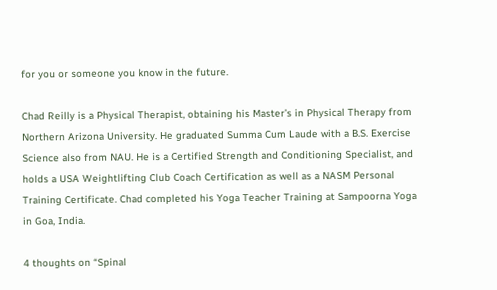for you or someone you know in the future.

Chad Reilly is a Physical Therapist, obtaining his Master’s in Physical Therapy from Northern Arizona University. He graduated Summa Cum Laude with a B.S. Exercise Science also from NAU. He is a Certified Strength and Conditioning Specialist, and holds a USA Weightlifting Club Coach Certification as well as a NASM Personal Training Certificate. Chad completed his Yoga Teacher Training at Sampoorna Yoga in Goa, India.

4 thoughts on “Spinal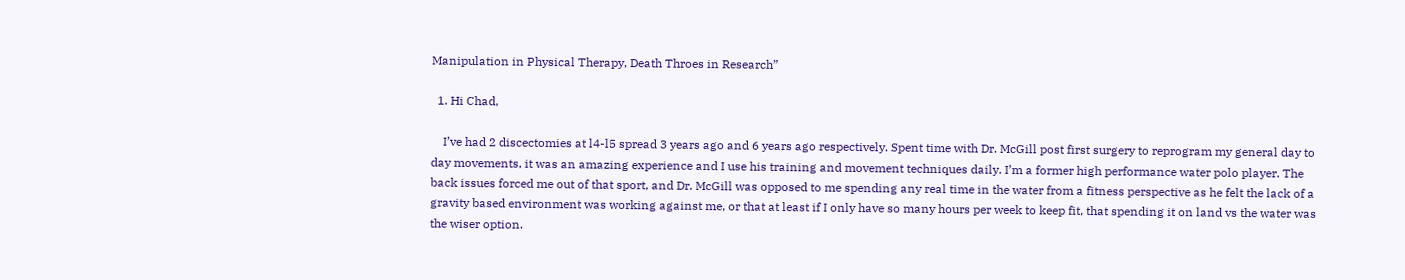Manipulation in Physical Therapy, Death Throes in Research”

  1. Hi Chad,

    I’ve had 2 discectomies at l4-l5 spread 3 years ago and 6 years ago respectively. Spent time with Dr. McGill post first surgery to reprogram my general day to day movements, it was an amazing experience and I use his training and movement techniques daily. I’m a former high performance water polo player. The back issues forced me out of that sport, and Dr. McGill was opposed to me spending any real time in the water from a fitness perspective as he felt the lack of a gravity based environment was working against me, or that at least if I only have so many hours per week to keep fit, that spending it on land vs the water was the wiser option.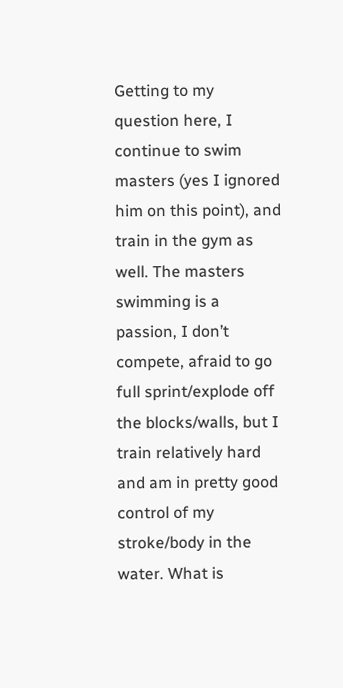Getting to my question here, I continue to swim masters (yes I ignored him on this point), and train in the gym as well. The masters swimming is a passion, I don’t compete, afraid to go full sprint/explode off the blocks/walls, but I train relatively hard and am in pretty good control of my stroke/body in the water. What is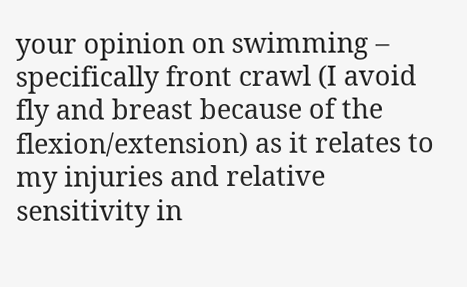your opinion on swimming – specifically front crawl (I avoid fly and breast because of the flexion/extension) as it relates to my injuries and relative sensitivity in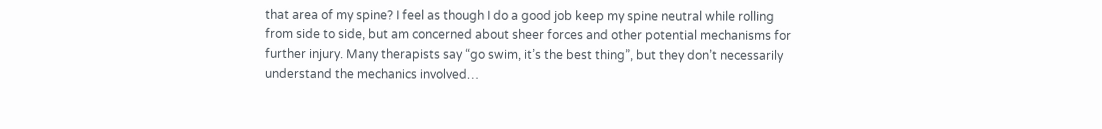that area of my spine? I feel as though I do a good job keep my spine neutral while rolling from side to side, but am concerned about sheer forces and other potential mechanisms for further injury. Many therapists say “go swim, it’s the best thing”, but they don’t necessarily understand the mechanics involved…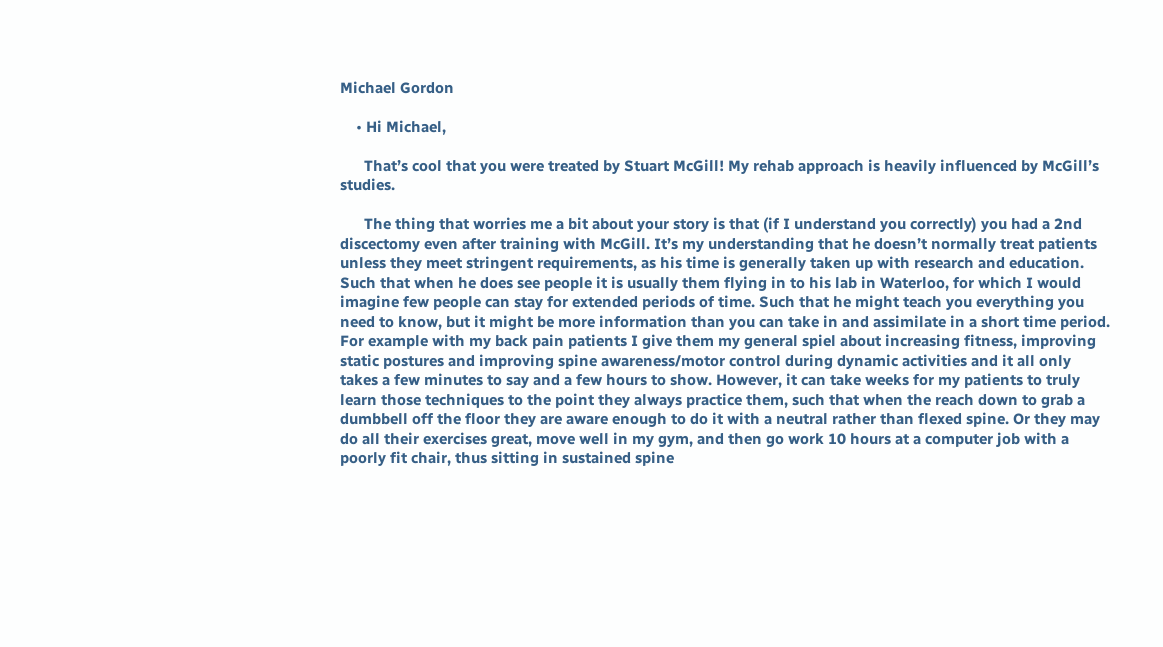Michael Gordon

    • Hi Michael,

      That’s cool that you were treated by Stuart McGill! My rehab approach is heavily influenced by McGill’s studies.

      The thing that worries me a bit about your story is that (if I understand you correctly) you had a 2nd discectomy even after training with McGill. It’s my understanding that he doesn’t normally treat patients unless they meet stringent requirements, as his time is generally taken up with research and education. Such that when he does see people it is usually them flying in to his lab in Waterloo, for which I would imagine few people can stay for extended periods of time. Such that he might teach you everything you need to know, but it might be more information than you can take in and assimilate in a short time period. For example with my back pain patients I give them my general spiel about increasing fitness, improving static postures and improving spine awareness/motor control during dynamic activities and it all only takes a few minutes to say and a few hours to show. However, it can take weeks for my patients to truly learn those techniques to the point they always practice them, such that when the reach down to grab a dumbbell off the floor they are aware enough to do it with a neutral rather than flexed spine. Or they may do all their exercises great, move well in my gym, and then go work 10 hours at a computer job with a poorly fit chair, thus sitting in sustained spine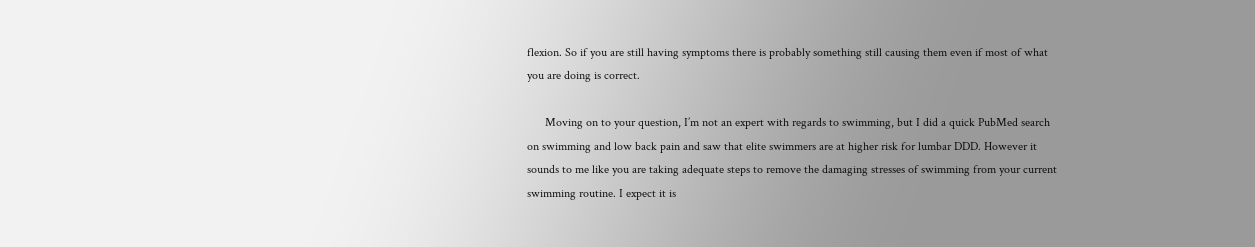flexion. So if you are still having symptoms there is probably something still causing them even if most of what you are doing is correct.

      Moving on to your question, I’m not an expert with regards to swimming, but I did a quick PubMed search on swimming and low back pain and saw that elite swimmers are at higher risk for lumbar DDD. However it sounds to me like you are taking adequate steps to remove the damaging stresses of swimming from your current swimming routine. I expect it is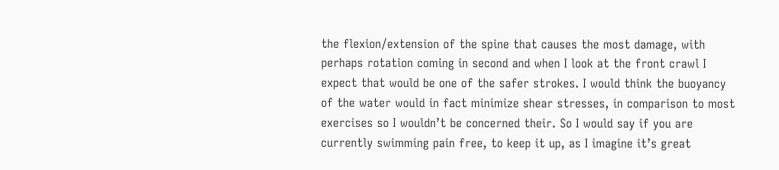the flexion/extension of the spine that causes the most damage, with perhaps rotation coming in second and when I look at the front crawl I expect that would be one of the safer strokes. I would think the buoyancy of the water would in fact minimize shear stresses, in comparison to most exercises so I wouldn’t be concerned their. So I would say if you are currently swimming pain free, to keep it up, as I imagine it’s great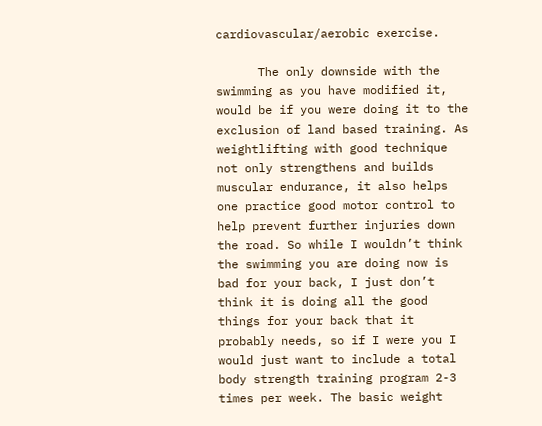cardiovascular/aerobic exercise.

      The only downside with the swimming as you have modified it, would be if you were doing it to the exclusion of land based training. As weightlifting with good technique not only strengthens and builds muscular endurance, it also helps one practice good motor control to help prevent further injuries down the road. So while I wouldn’t think the swimming you are doing now is bad for your back, I just don’t think it is doing all the good things for your back that it probably needs, so if I were you I would just want to include a total body strength training program 2-3 times per week. The basic weight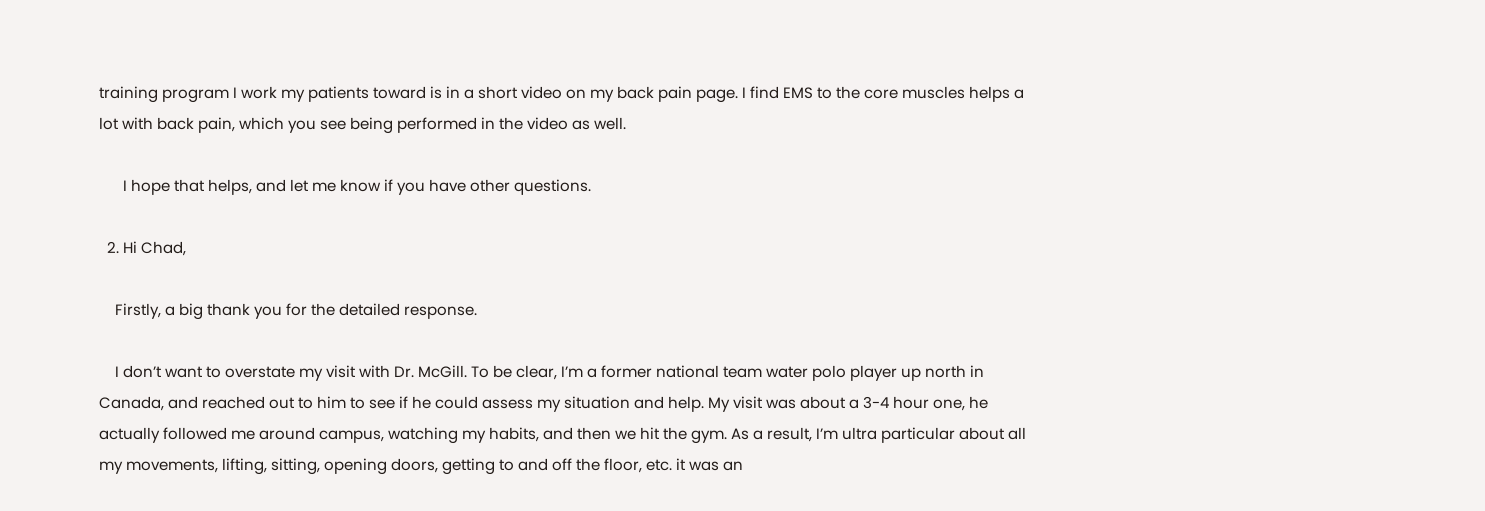training program I work my patients toward is in a short video on my back pain page. I find EMS to the core muscles helps a lot with back pain, which you see being performed in the video as well.

      I hope that helps, and let me know if you have other questions.

  2. Hi Chad,

    Firstly, a big thank you for the detailed response.

    I don’t want to overstate my visit with Dr. McGill. To be clear, I’m a former national team water polo player up north in Canada, and reached out to him to see if he could assess my situation and help. My visit was about a 3-4 hour one, he actually followed me around campus, watching my habits, and then we hit the gym. As a result, I’m ultra particular about all my movements, lifting, sitting, opening doors, getting to and off the floor, etc. it was an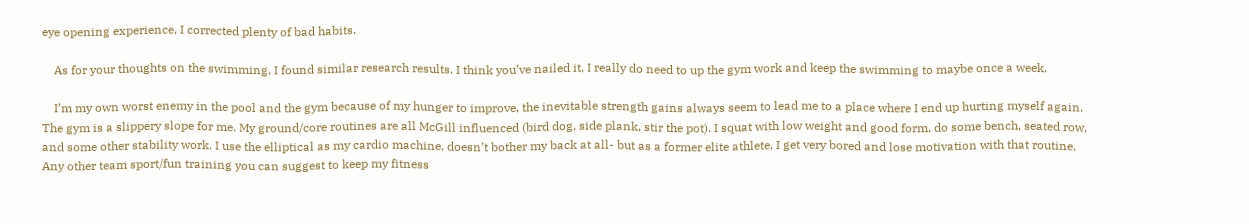eye opening experience, I corrected plenty of bad habits.

    As for your thoughts on the swimming, I found similar research results. I think you’ve nailed it, I really do need to up the gym work and keep the swimming to maybe once a week.

    I’m my own worst enemy in the pool and the gym because of my hunger to improve, the inevitable strength gains always seem to lead me to a place where I end up hurting myself again. The gym is a slippery slope for me. My ground/core routines are all McGill influenced (bird dog, side plank, stir the pot). I squat with low weight and good form, do some bench, seated row, and some other stability work. I use the elliptical as my cardio machine, doesn’t bother my back at all- but as a former elite athlete, I get very bored and lose motivation with that routine. Any other team sport/fun training you can suggest to keep my fitness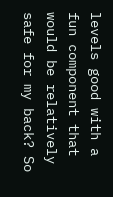levels good with a fun component that would be relatively safe for my back? So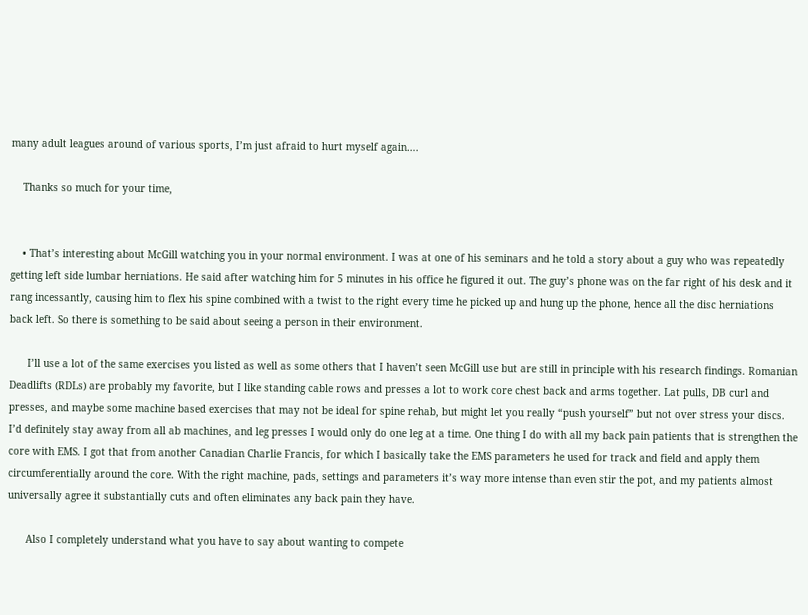many adult leagues around of various sports, I’m just afraid to hurt myself again….

    Thanks so much for your time,


    • That’s interesting about McGill watching you in your normal environment. I was at one of his seminars and he told a story about a guy who was repeatedly getting left side lumbar herniations. He said after watching him for 5 minutes in his office he figured it out. The guy’s phone was on the far right of his desk and it rang incessantly, causing him to flex his spine combined with a twist to the right every time he picked up and hung up the phone, hence all the disc herniations back left. So there is something to be said about seeing a person in their environment.

      I’ll use a lot of the same exercises you listed as well as some others that I haven’t seen McGill use but are still in principle with his research findings. Romanian Deadlifts (RDLs) are probably my favorite, but I like standing cable rows and presses a lot to work core chest back and arms together. Lat pulls, DB curl and presses, and maybe some machine based exercises that may not be ideal for spine rehab, but might let you really “push yourself” but not over stress your discs. I’d definitely stay away from all ab machines, and leg presses I would only do one leg at a time. One thing I do with all my back pain patients that is strengthen the core with EMS. I got that from another Canadian Charlie Francis, for which I basically take the EMS parameters he used for track and field and apply them circumferentially around the core. With the right machine, pads, settings and parameters it’s way more intense than even stir the pot, and my patients almost universally agree it substantially cuts and often eliminates any back pain they have.

      Also I completely understand what you have to say about wanting to compete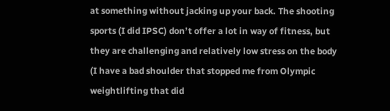at something without jacking up your back. The shooting sports (I did IPSC) don’t offer a lot in way of fitness, but they are challenging and relatively low stress on the body (I have a bad shoulder that stopped me from Olympic weightlifting that did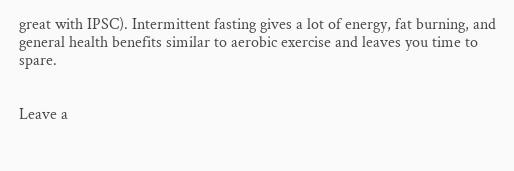great with IPSC). Intermittent fasting gives a lot of energy, fat burning, and general health benefits similar to aerobic exercise and leaves you time to spare.


Leave a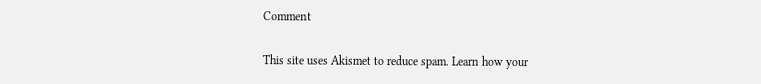Comment

This site uses Akismet to reduce spam. Learn how your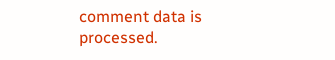comment data is processed.